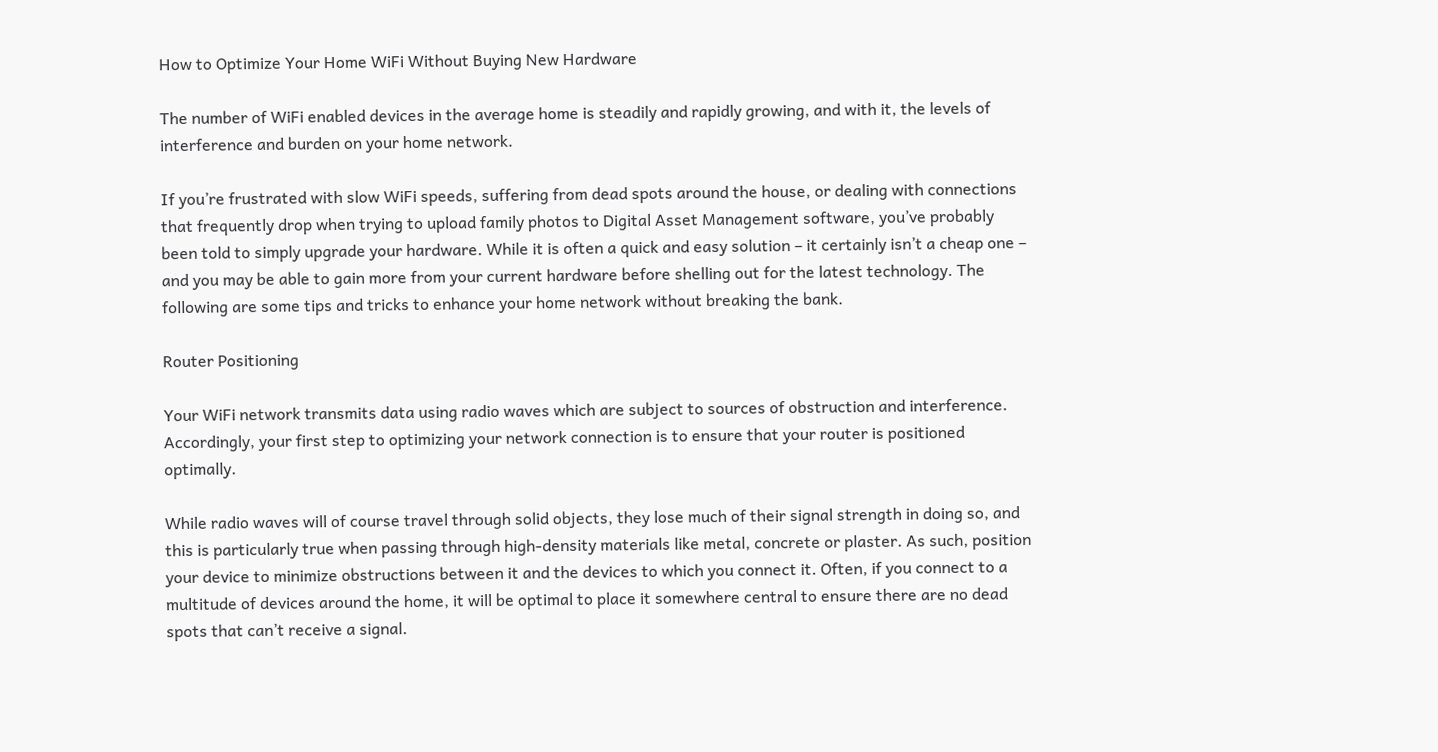How to Optimize Your Home WiFi Without Buying New Hardware

The number of WiFi enabled devices in the average home is steadily and rapidly growing, and with it, the levels of interference and burden on your home network.

If you’re frustrated with slow WiFi speeds, suffering from dead spots around the house, or dealing with connections that frequently drop when trying to upload family photos to Digital Asset Management software, you’ve probably been told to simply upgrade your hardware. While it is often a quick and easy solution – it certainly isn’t a cheap one – and you may be able to gain more from your current hardware before shelling out for the latest technology. The following are some tips and tricks to enhance your home network without breaking the bank.

Router Positioning

Your WiFi network transmits data using radio waves which are subject to sources of obstruction and interference. Accordingly, your first step to optimizing your network connection is to ensure that your router is positioned optimally.

While radio waves will of course travel through solid objects, they lose much of their signal strength in doing so, and this is particularly true when passing through high-density materials like metal, concrete or plaster. As such, position your device to minimize obstructions between it and the devices to which you connect it. Often, if you connect to a multitude of devices around the home, it will be optimal to place it somewhere central to ensure there are no dead spots that can’t receive a signal.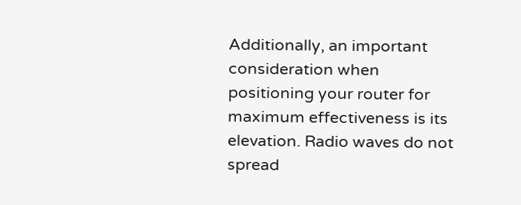Additionally, an important consideration when positioning your router for maximum effectiveness is its elevation. Radio waves do not spread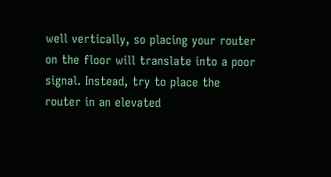well vertically, so placing your router on the floor will translate into a poor signal. Instead, try to place the router in an elevated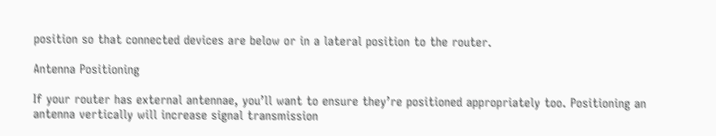position so that connected devices are below or in a lateral position to the router.

Antenna Positioning

If your router has external antennae, you’ll want to ensure they’re positioned appropriately too. Positioning an antenna vertically will increase signal transmission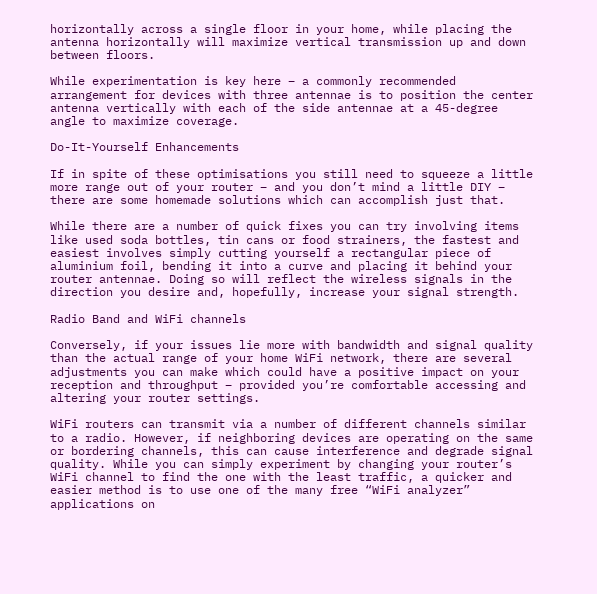horizontally across a single floor in your home, while placing the antenna horizontally will maximize vertical transmission up and down between floors.

While experimentation is key here – a commonly recommended arrangement for devices with three antennae is to position the center antenna vertically with each of the side antennae at a 45-degree angle to maximize coverage.

Do-It-Yourself Enhancements

If in spite of these optimisations you still need to squeeze a little more range out of your router – and you don’t mind a little DIY – there are some homemade solutions which can accomplish just that.

While there are a number of quick fixes you can try involving items like used soda bottles, tin cans or food strainers, the fastest and easiest involves simply cutting yourself a rectangular piece of aluminium foil, bending it into a curve and placing it behind your router antennae. Doing so will reflect the wireless signals in the direction you desire and, hopefully, increase your signal strength.

Radio Band and WiFi channels

Conversely, if your issues lie more with bandwidth and signal quality than the actual range of your home WiFi network, there are several adjustments you can make which could have a positive impact on your reception and throughput – provided you’re comfortable accessing and altering your router settings.

WiFi routers can transmit via a number of different channels similar to a radio. However, if neighboring devices are operating on the same or bordering channels, this can cause interference and degrade signal quality. While you can simply experiment by changing your router’s WiFi channel to find the one with the least traffic, a quicker and easier method is to use one of the many free “WiFi analyzer” applications on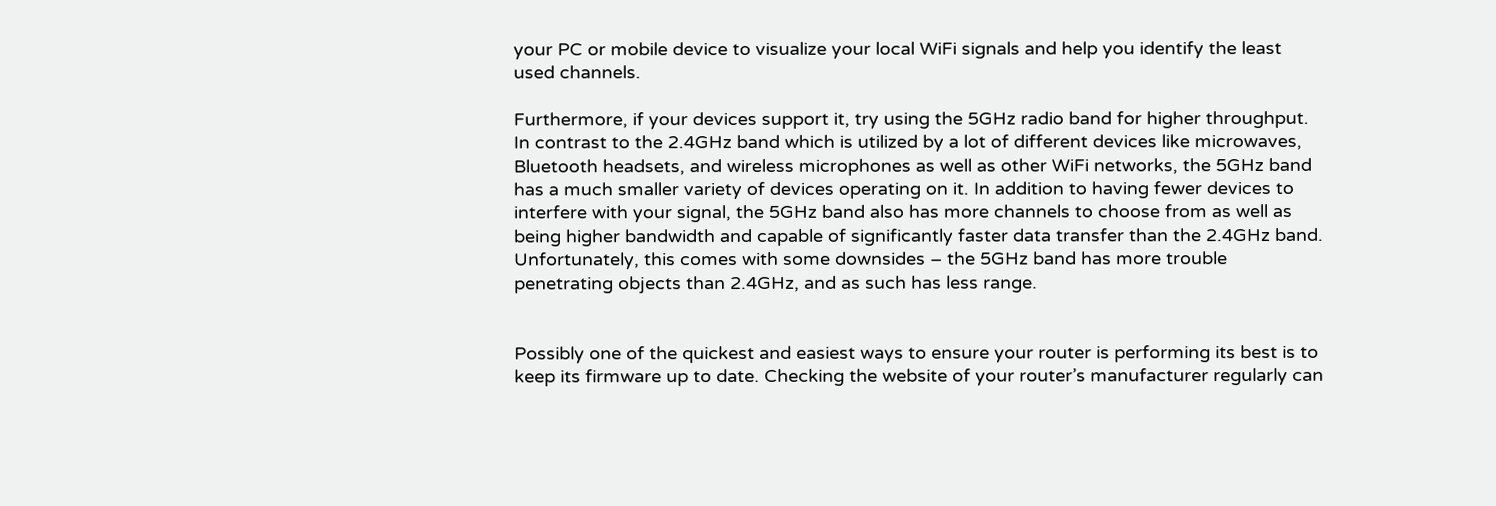your PC or mobile device to visualize your local WiFi signals and help you identify the least used channels.

Furthermore, if your devices support it, try using the 5GHz radio band for higher throughput. In contrast to the 2.4GHz band which is utilized by a lot of different devices like microwaves, Bluetooth headsets, and wireless microphones as well as other WiFi networks, the 5GHz band has a much smaller variety of devices operating on it. In addition to having fewer devices to interfere with your signal, the 5GHz band also has more channels to choose from as well as being higher bandwidth and capable of significantly faster data transfer than the 2.4GHz band. Unfortunately, this comes with some downsides – the 5GHz band has more trouble penetrating objects than 2.4GHz, and as such has less range.


Possibly one of the quickest and easiest ways to ensure your router is performing its best is to keep its firmware up to date. Checking the website of your router’s manufacturer regularly can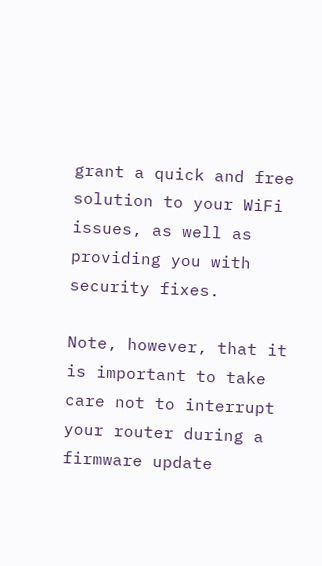grant a quick and free solution to your WiFi issues, as well as providing you with security fixes.

Note, however, that it is important to take care not to interrupt your router during a firmware update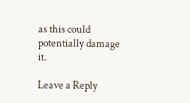as this could potentially damage it.

Leave a Reply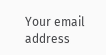Your email address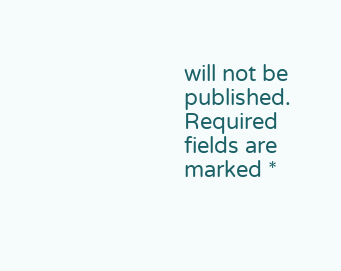will not be published. Required fields are marked *